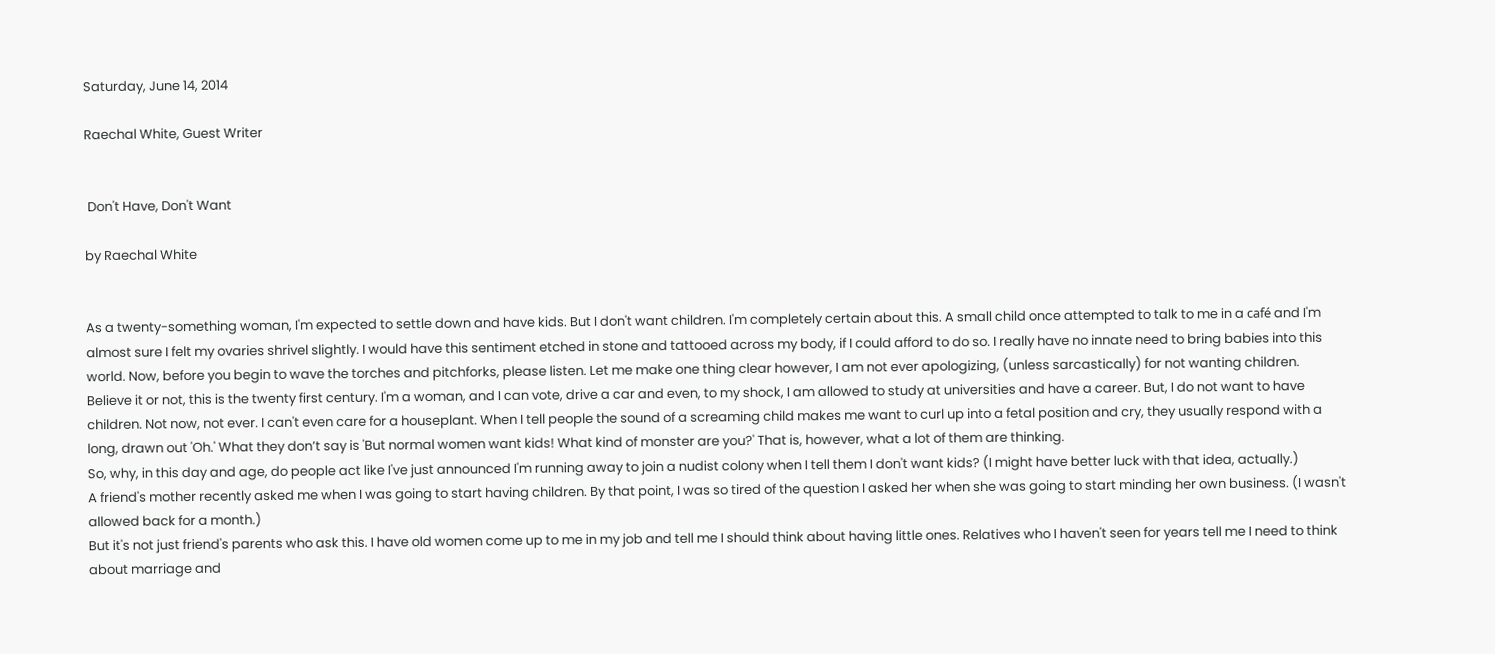Saturday, June 14, 2014

Raechal White, Guest Writer


 Don't Have, Don't Want

by Raechal White


As a twenty-something woman, I'm expected to settle down and have kids. But I don't want children. I'm completely certain about this. A small child once attempted to talk to me in a café and I'm almost sure I felt my ovaries shrivel slightly. I would have this sentiment etched in stone and tattooed across my body, if I could afford to do so. I really have no innate need to bring babies into this world. Now, before you begin to wave the torches and pitchforks, please listen. Let me make one thing clear however, I am not ever apologizing, (unless sarcastically) for not wanting children.
Believe it or not, this is the twenty first century. I'm a woman, and I can vote, drive a car and even, to my shock, I am allowed to study at universities and have a career. But, I do not want to have children. Not now, not ever. I can't even care for a houseplant. When I tell people the sound of a screaming child makes me want to curl up into a fetal position and cry, they usually respond with a long, drawn out 'Oh.' What they don’t say is 'But normal women want kids! What kind of monster are you?' That is, however, what a lot of them are thinking.
So, why, in this day and age, do people act like I've just announced I'm running away to join a nudist colony when I tell them I don't want kids? (I might have better luck with that idea, actually.)
A friend's mother recently asked me when I was going to start having children. By that point, I was so tired of the question I asked her when she was going to start minding her own business. (I wasn't allowed back for a month.)
But it's not just friend's parents who ask this. I have old women come up to me in my job and tell me I should think about having little ones. Relatives who I haven't seen for years tell me I need to think about marriage and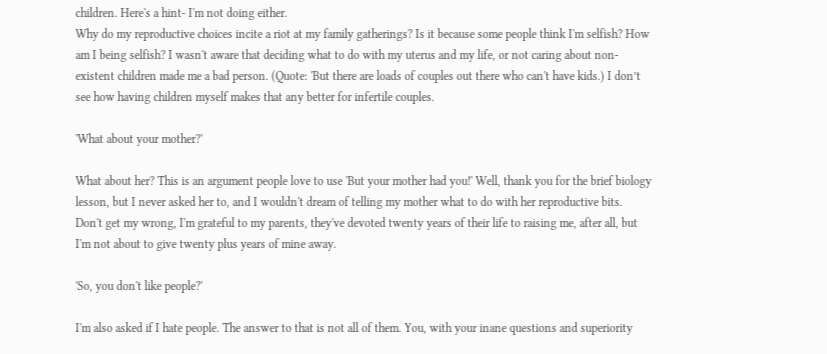children. Here's a hint- I'm not doing either.
Why do my reproductive choices incite a riot at my family gatherings? Is it because some people think I'm selfish? How am I being selfish? I wasn't aware that deciding what to do with my uterus and my life, or not caring about non-existent children made me a bad person. (Quote: 'But there are loads of couples out there who can't have kids.) I don’t see how having children myself makes that any better for infertile couples.

'What about your mother?'

What about her? This is an argument people love to use 'But your mother had you!' Well, thank you for the brief biology lesson, but I never asked her to, and I wouldn't dream of telling my mother what to do with her reproductive bits. Don't get my wrong, I'm grateful to my parents, they've devoted twenty years of their life to raising me, after all, but I'm not about to give twenty plus years of mine away.

'So, you don't like people?'

I'm also asked if I hate people. The answer to that is not all of them. You, with your inane questions and superiority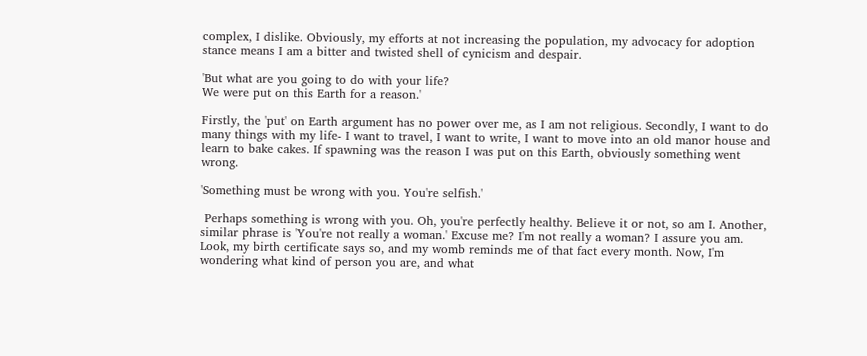complex, I dislike. Obviously, my efforts at not increasing the population, my advocacy for adoption stance means I am a bitter and twisted shell of cynicism and despair.

'But what are you going to do with your life?
We were put on this Earth for a reason.'

Firstly, the 'put' on Earth argument has no power over me, as I am not religious. Secondly, I want to do many things with my life- I want to travel, I want to write, I want to move into an old manor house and learn to bake cakes. If spawning was the reason I was put on this Earth, obviously something went  wrong.

'Something must be wrong with you. You're selfish.'

 Perhaps something is wrong with you. Oh, you're perfectly healthy. Believe it or not, so am I. Another, similar phrase is 'You're not really a woman.' Excuse me? I'm not really a woman? I assure you am. Look, my birth certificate says so, and my womb reminds me of that fact every month. Now, I'm wondering what kind of person you are, and what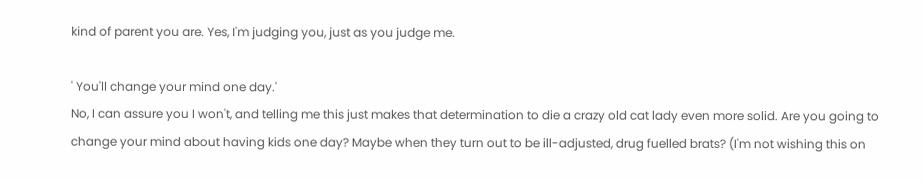kind of parent you are. Yes, I'm judging you, just as you judge me.

' You'll change your mind one day.'
No, I can assure you I won't, and telling me this just makes that determination to die a crazy old cat lady even more solid. Are you going to change your mind about having kids one day? Maybe when they turn out to be ill-adjusted, drug fuelled brats? (I'm not wishing this on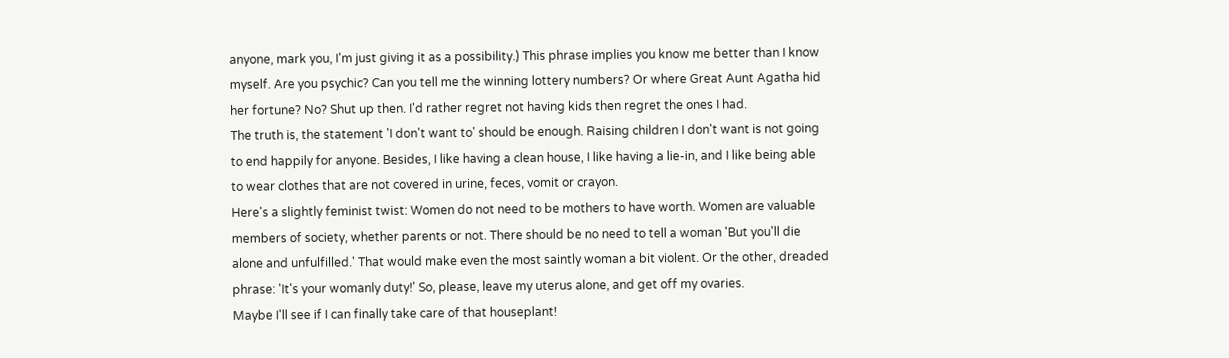anyone, mark you, I'm just giving it as a possibility.) This phrase implies you know me better than I know myself. Are you psychic? Can you tell me the winning lottery numbers? Or where Great Aunt Agatha hid her fortune? No? Shut up then. I'd rather regret not having kids then regret the ones I had.
The truth is, the statement 'I don't want to' should be enough. Raising children I don't want is not going to end happily for anyone. Besides, I like having a clean house, I like having a lie-in, and I like being able to wear clothes that are not covered in urine, feces, vomit or crayon.
Here's a slightly feminist twist: Women do not need to be mothers to have worth. Women are valuable members of society, whether parents or not. There should be no need to tell a woman 'But you'll die alone and unfulfilled.' That would make even the most saintly woman a bit violent. Or the other, dreaded phrase: 'It's your womanly duty!' So, please, leave my uterus alone, and get off my ovaries.
Maybe I'll see if I can finally take care of that houseplant!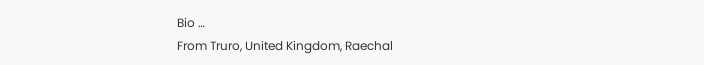Bio …
From Truro, United Kingdom, Raechal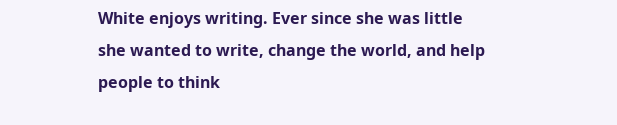White enjoys writing. Ever since she was little she wanted to write, change the world, and help people to think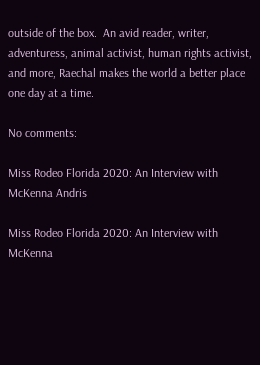outside of the box.  An avid reader, writer, adventuress, animal activist, human rights activist, and more, Raechal makes the world a better place one day at a time.

No comments:

Miss Rodeo Florida 2020: An Interview with McKenna Andris

Miss Rodeo Florida 2020: An Interview with McKenna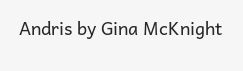Andris by Gina McKnight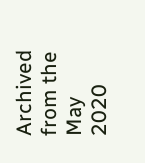Archived from the May 2020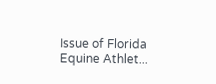Issue of Florida Equine Athlet...